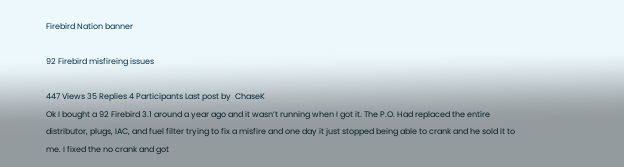Firebird Nation banner

92 Firebird misfireing issues

447 Views 35 Replies 4 Participants Last post by  ChaseK
Ok I bought a 92 Firebird 3.1 around a year ago and it wasn’t running when I got it. The P.O. Had replaced the entire distributor, plugs, IAC, and fuel filter trying to fix a misfire and one day it just stopped being able to crank and he sold it to me. I fixed the no crank and got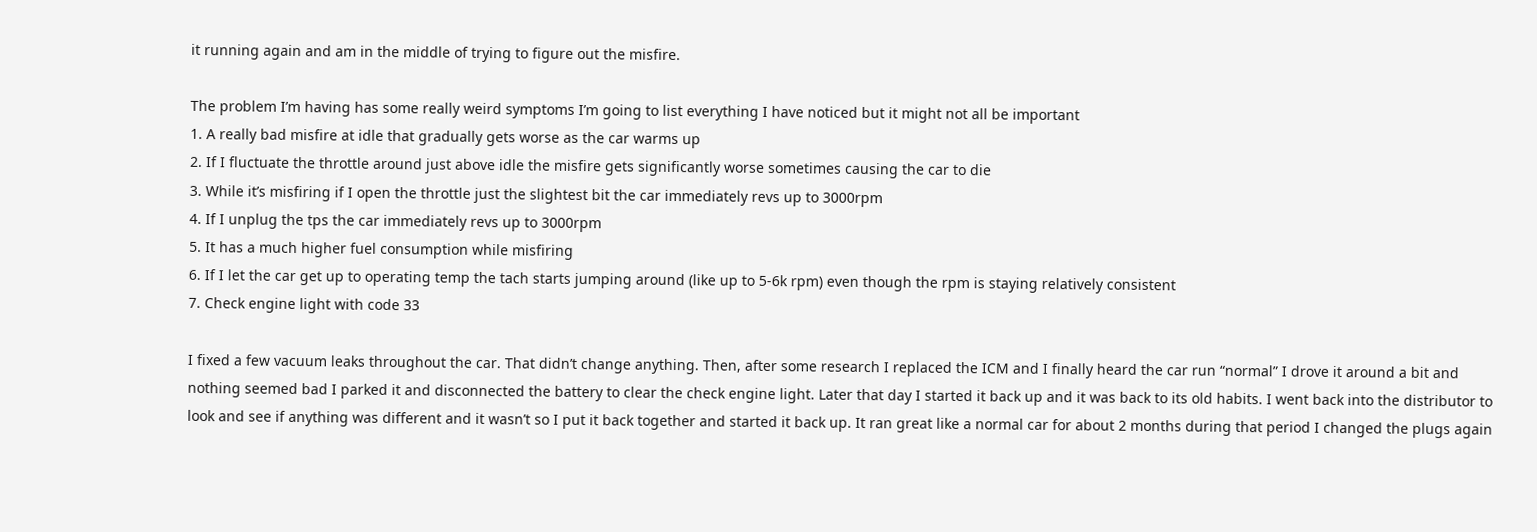it running again and am in the middle of trying to figure out the misfire.

The problem I’m having has some really weird symptoms I’m going to list everything I have noticed but it might not all be important
1. A really bad misfire at idle that gradually gets worse as the car warms up
2. If I fluctuate the throttle around just above idle the misfire gets significantly worse sometimes causing the car to die
3. While it’s misfiring if I open the throttle just the slightest bit the car immediately revs up to 3000rpm
4. If I unplug the tps the car immediately revs up to 3000rpm
5. It has a much higher fuel consumption while misfiring
6. If I let the car get up to operating temp the tach starts jumping around (like up to 5-6k rpm) even though the rpm is staying relatively consistent
7. Check engine light with code 33

I fixed a few vacuum leaks throughout the car. That didn’t change anything. Then, after some research I replaced the ICM and I finally heard the car run “normal” I drove it around a bit and nothing seemed bad I parked it and disconnected the battery to clear the check engine light. Later that day I started it back up and it was back to its old habits. I went back into the distributor to look and see if anything was different and it wasn’t so I put it back together and started it back up. It ran great like a normal car for about 2 months during that period I changed the plugs again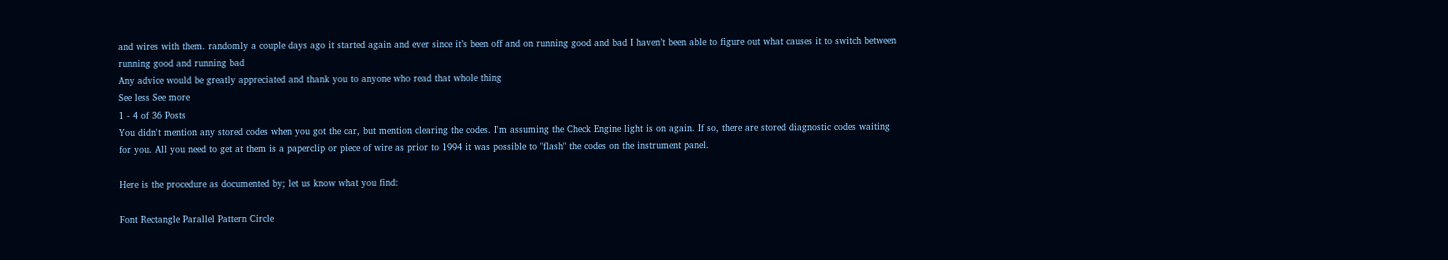and wires with them. randomly a couple days ago it started again and ever since it’s been off and on running good and bad I haven’t been able to figure out what causes it to switch between running good and running bad
Any advice would be greatly appreciated and thank you to anyone who read that whole thing
See less See more
1 - 4 of 36 Posts
You didn't mention any stored codes when you got the car, but mention clearing the codes. I'm assuming the Check Engine light is on again. If so, there are stored diagnostic codes waiting for you. All you need to get at them is a paperclip or piece of wire as prior to 1994 it was possible to "flash" the codes on the instrument panel.

Here is the procedure as documented by; let us know what you find:

Font Rectangle Parallel Pattern Circle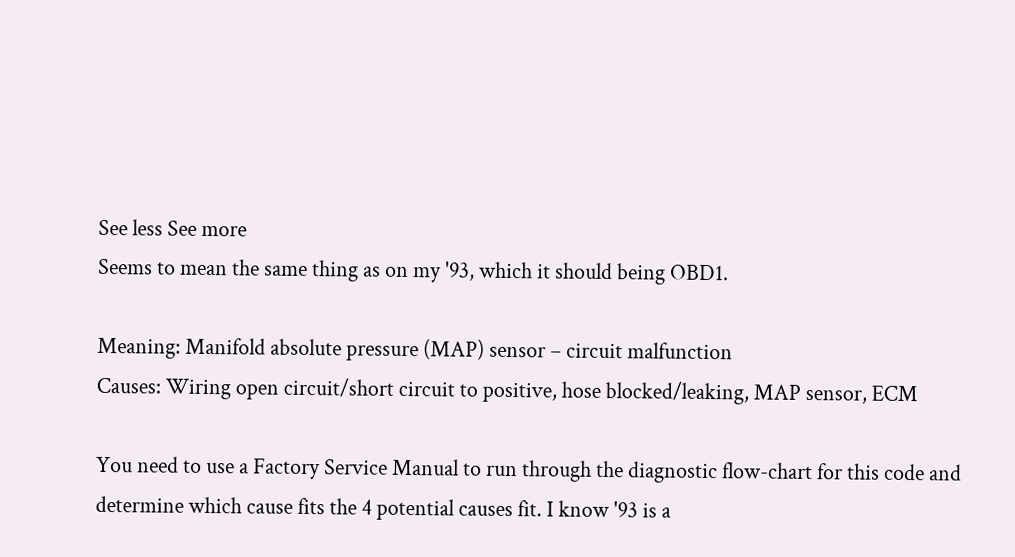See less See more
Seems to mean the same thing as on my '93, which it should being OBD1.

Meaning: Manifold absolute pressure (MAP) sensor – circuit malfunction
Causes: Wiring open circuit/short circuit to positive, hose blocked/leaking, MAP sensor, ECM

You need to use a Factory Service Manual to run through the diagnostic flow-chart for this code and determine which cause fits the 4 potential causes fit. I know '93 is a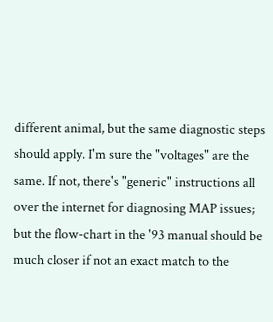different animal, but the same diagnostic steps should apply. I'm sure the "voltages" are the same. If not, there's "generic" instructions all over the internet for diagnosing MAP issues; but the flow-chart in the '93 manual should be much closer if not an exact match to the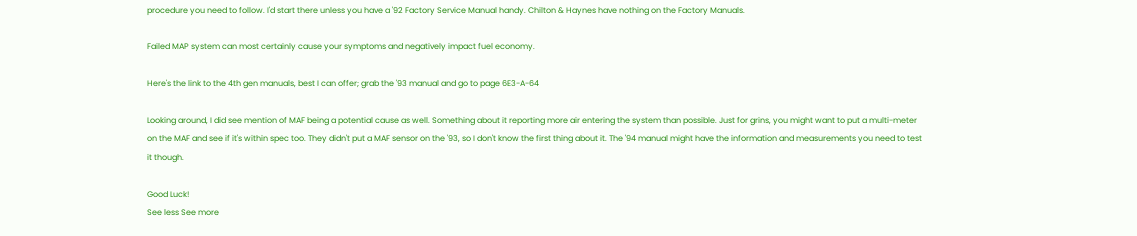procedure you need to follow. I'd start there unless you have a '92 Factory Service Manual handy. Chilton & Haynes have nothing on the Factory Manuals.

Failed MAP system can most certainly cause your symptoms and negatively impact fuel economy.

Here's the link to the 4th gen manuals, best I can offer; grab the '93 manual and go to page 6E3-A-64

Looking around, I did see mention of MAF being a potential cause as well. Something about it reporting more air entering the system than possible. Just for grins, you might want to put a multi-meter on the MAF and see if it's within spec too. They didn't put a MAF sensor on the '93, so I don't know the first thing about it. The '94 manual might have the information and measurements you need to test it though.

Good Luck!
See less See more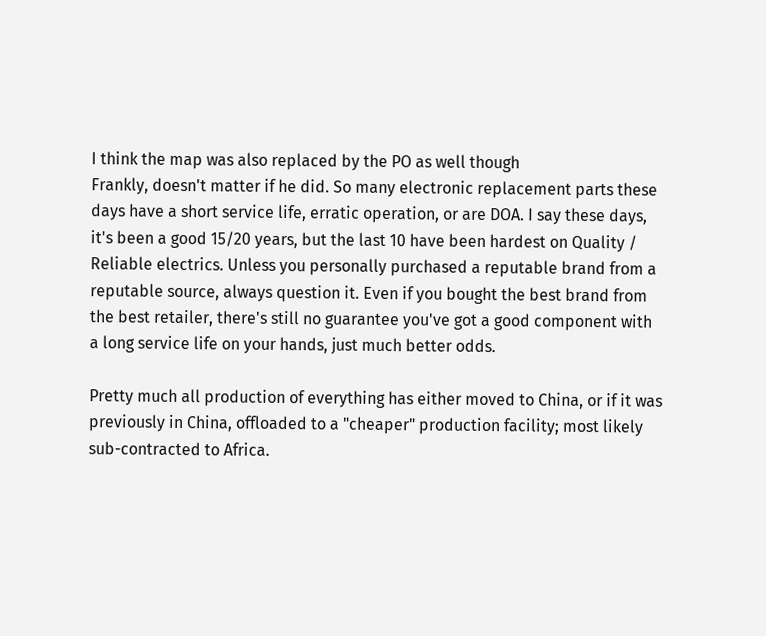I think the map was also replaced by the PO as well though
Frankly, doesn't matter if he did. So many electronic replacement parts these days have a short service life, erratic operation, or are DOA. I say these days, it's been a good 15/20 years, but the last 10 have been hardest on Quality / Reliable electrics. Unless you personally purchased a reputable brand from a reputable source, always question it. Even if you bought the best brand from the best retailer, there's still no guarantee you've got a good component with a long service life on your hands, just much better odds.

Pretty much all production of everything has either moved to China, or if it was previously in China, offloaded to a "cheaper" production facility; most likely sub-contracted to Africa.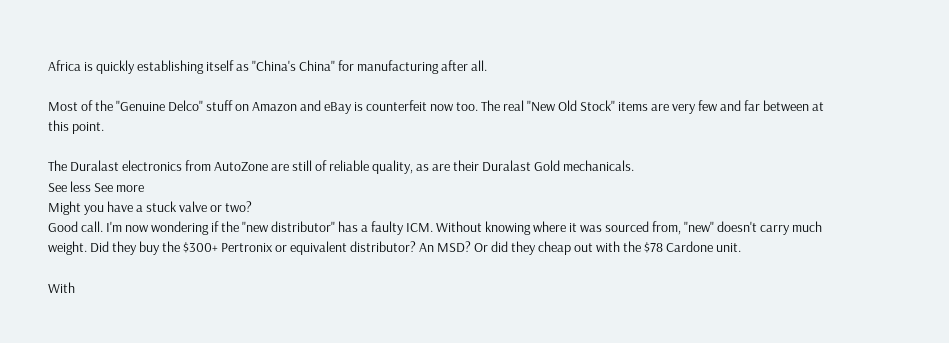Africa is quickly establishing itself as "China's China" for manufacturing after all.

Most of the "Genuine Delco" stuff on Amazon and eBay is counterfeit now too. The real "New Old Stock" items are very few and far between at this point.

The Duralast electronics from AutoZone are still of reliable quality, as are their Duralast Gold mechanicals.
See less See more
Might you have a stuck valve or two?
Good call. I'm now wondering if the "new distributor" has a faulty ICM. Without knowing where it was sourced from, "new" doesn't carry much weight. Did they buy the $300+ Pertronix or equivalent distributor? An MSD? Or did they cheap out with the $78 Cardone unit.

With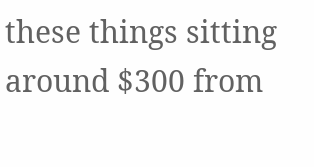these things sitting around $300 from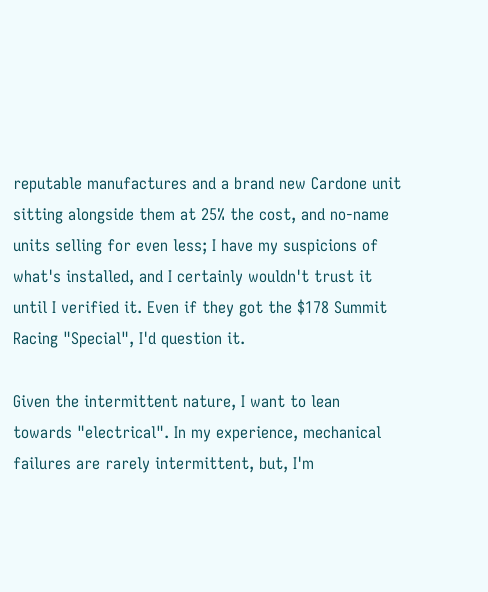reputable manufactures and a brand new Cardone unit sitting alongside them at 25% the cost, and no-name units selling for even less; I have my suspicions of what's installed, and I certainly wouldn't trust it until I verified it. Even if they got the $178 Summit Racing "Special", I'd question it.

Given the intermittent nature, I want to lean towards "electrical". In my experience, mechanical failures are rarely intermittent, but, I'm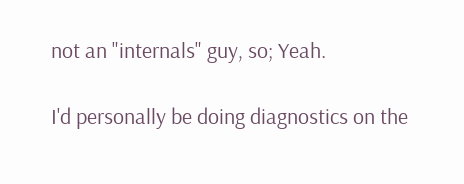not an "internals" guy, so; Yeah.

I'd personally be doing diagnostics on the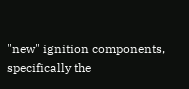"new" ignition components, specifically the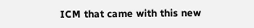ICM that came with this new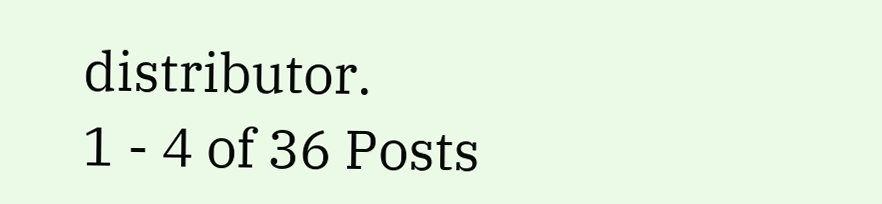distributor.
1 - 4 of 36 Posts